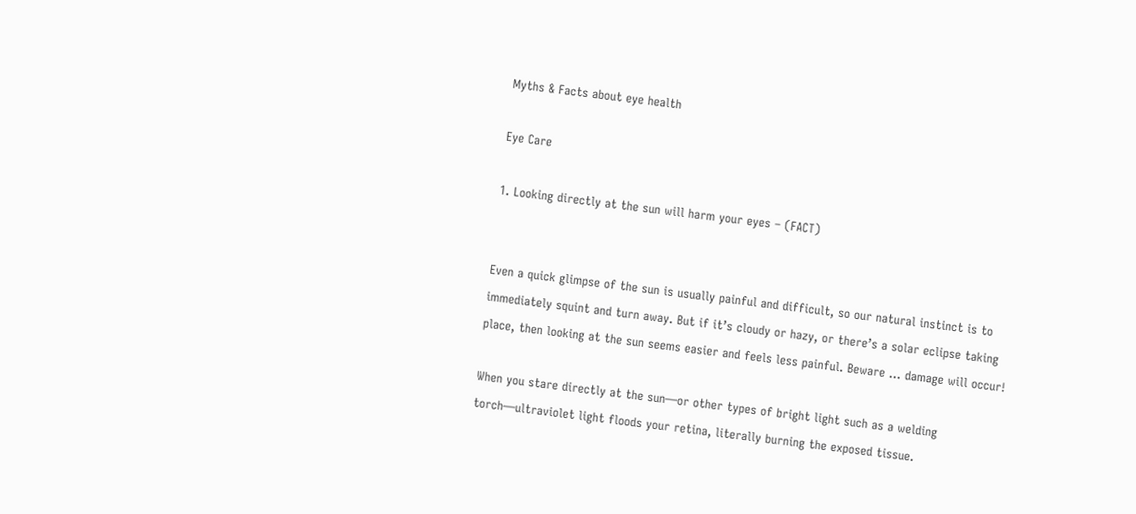Myths & Facts about eye health

Eye Care

1. Looking directly at the sun will harm your eyes – (FACT)


Even a quick glimpse of the sun is usually painful and difficult, so our natural instinct is to immediately squint and turn away. But if it’s cloudy or hazy, or there’s a solar eclipse taking place, then looking at the sun seems easier and feels less painful. Beware … damage will occur!

When you stare directly at the sun—or other types of bright light such as a welding torch—ultraviolet light floods your retina, literally burning the exposed tissue.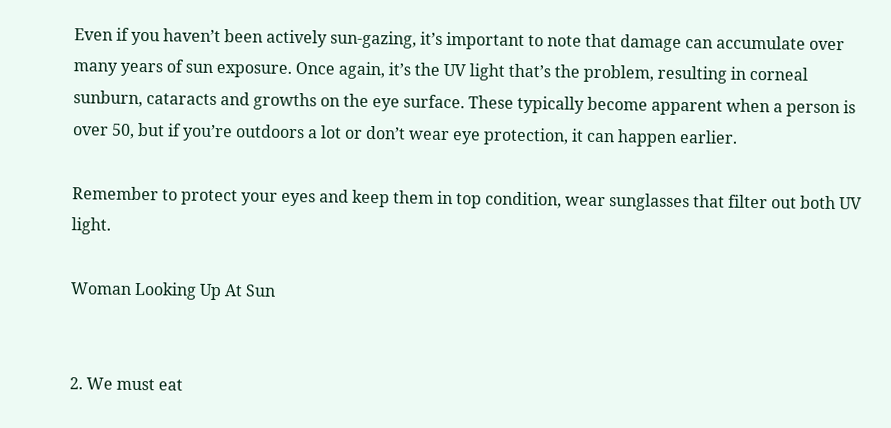Even if you haven’t been actively sun-gazing, it’s important to note that damage can accumulate over many years of sun exposure. Once again, it’s the UV light that’s the problem, resulting in corneal sunburn, cataracts and growths on the eye surface. These typically become apparent when a person is over 50, but if you’re outdoors a lot or don’t wear eye protection, it can happen earlier.

Remember to protect your eyes and keep them in top condition, wear sunglasses that filter out both UV light.

Woman Looking Up At Sun


2. We must eat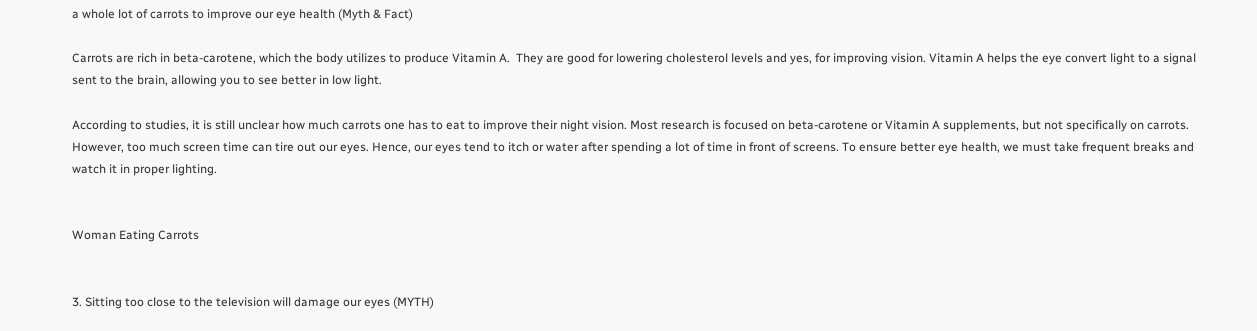a whole lot of carrots to improve our eye health (Myth & Fact)

Carrots are rich in beta-carotene, which the body utilizes to produce Vitamin A.  They are good for lowering cholesterol levels and yes, for improving vision. Vitamin A helps the eye convert light to a signal sent to the brain, allowing you to see better in low light.

According to studies, it is still unclear how much carrots one has to eat to improve their night vision. Most research is focused on beta-carotene or Vitamin A supplements, but not specifically on carrots. However, too much screen time can tire out our eyes. Hence, our eyes tend to itch or water after spending a lot of time in front of screens. To ensure better eye health, we must take frequent breaks and watch it in proper lighting.


Woman Eating Carrots


3. Sitting too close to the television will damage our eyes (MYTH)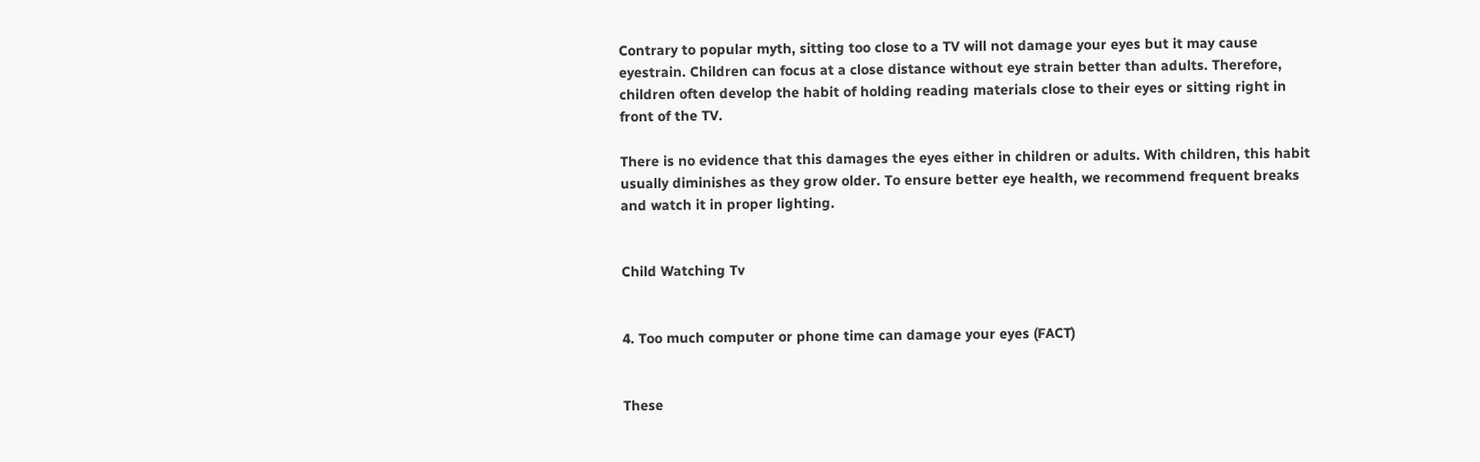Contrary to popular myth, sitting too close to a TV will not damage your eyes but it may cause eyestrain. Children can focus at a close distance without eye strain better than adults. Therefore, children often develop the habit of holding reading materials close to their eyes or sitting right in front of the TV.

There is no evidence that this damages the eyes either in children or adults. With children, this habit usually diminishes as they grow older. To ensure better eye health, we recommend frequent breaks and watch it in proper lighting.


Child Watching Tv


4. Too much computer or phone time can damage your eyes (FACT)


These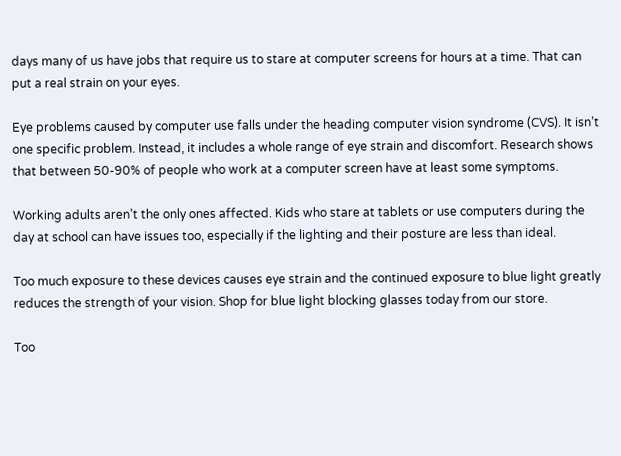days many of us have jobs that require us to stare at computer screens for hours at a time. That can put a real strain on your eyes.

Eye problems caused by computer use falls under the heading computer vision syndrome (CVS). It isn’t one specific problem. Instead, it includes a whole range of eye strain and discomfort. Research shows that between 50-90% of people who work at a computer screen have at least some symptoms.

Working adults aren’t the only ones affected. Kids who stare at tablets or use computers during the day at school can have issues too, especially if the lighting and their posture are less than ideal.

Too much exposure to these devices causes eye strain and the continued exposure to blue light greatly reduces the strength of your vision. Shop for blue light blocking glasses today from our store.

Too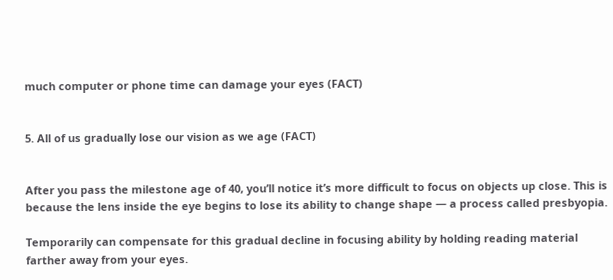much computer or phone time can damage your eyes (FACT)


5. All of us gradually lose our vision as we age (FACT)


After you pass the milestone age of 40, you’ll notice it’s more difficult to focus on objects up close. This is because the lens inside the eye begins to lose its ability to change shape — a process called presbyopia.

Temporarily can compensate for this gradual decline in focusing ability by holding reading material farther away from your eyes.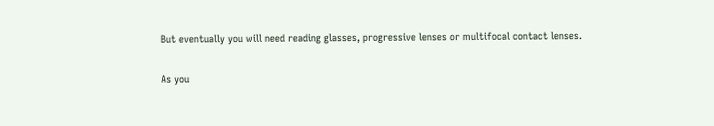But eventually you will need reading glasses, progressive lenses or multifocal contact lenses.

As you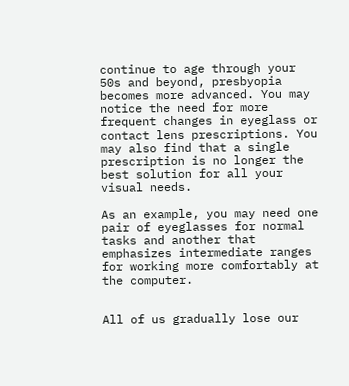continue to age through your 50s and beyond, presbyopia becomes more advanced. You may notice the need for more frequent changes in eyeglass or contact lens prescriptions. You may also find that a single prescription is no longer the best solution for all your visual needs.

As an example, you may need one pair of eyeglasses for normal tasks and another that emphasizes intermediate ranges for working more comfortably at the computer.


All of us gradually lose our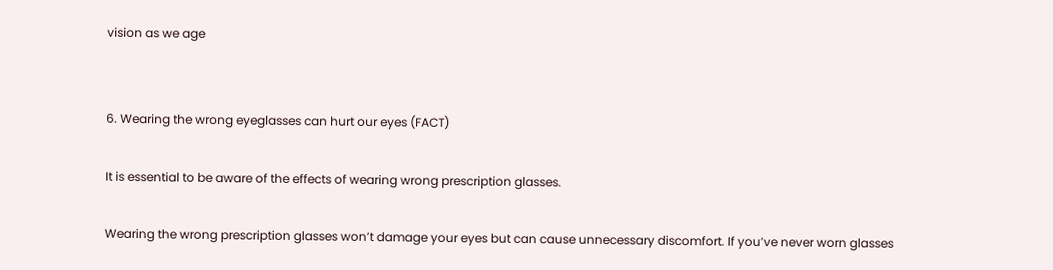vision as we age


6. Wearing the wrong eyeglasses can hurt our eyes (FACT)

It is essential to be aware of the effects of wearing wrong prescription glasses.

Wearing the wrong prescription glasses won’t damage your eyes but can cause unnecessary discomfort. If you’ve never worn glasses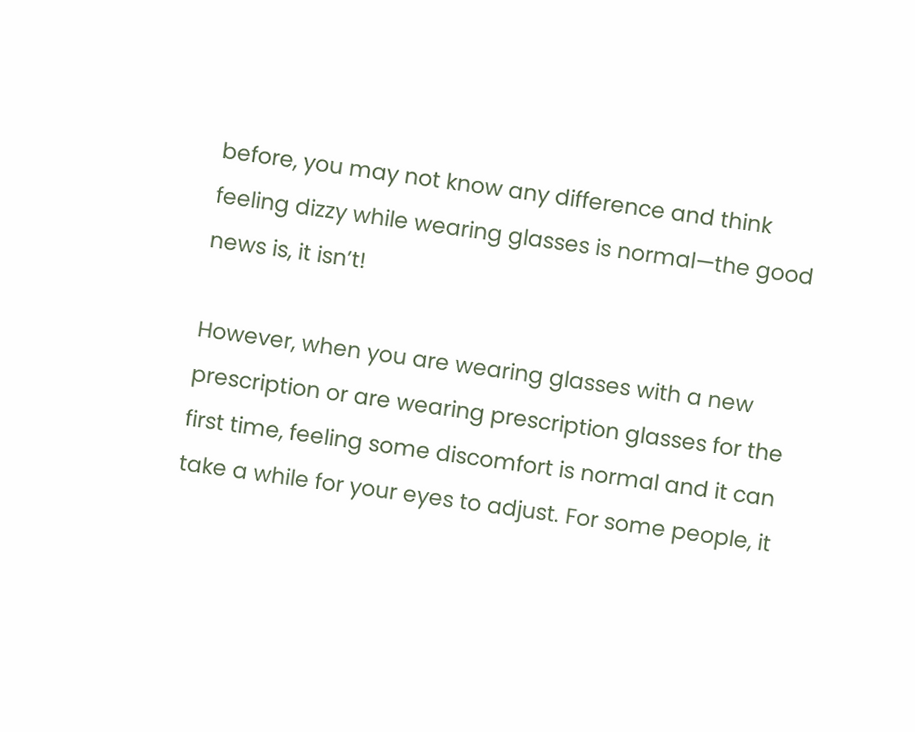before, you may not know any difference and think feeling dizzy while wearing glasses is normal—the good news is, it isn’t!

However, when you are wearing glasses with a new prescription or are wearing prescription glasses for the first time, feeling some discomfort is normal and it can take a while for your eyes to adjust. For some people, it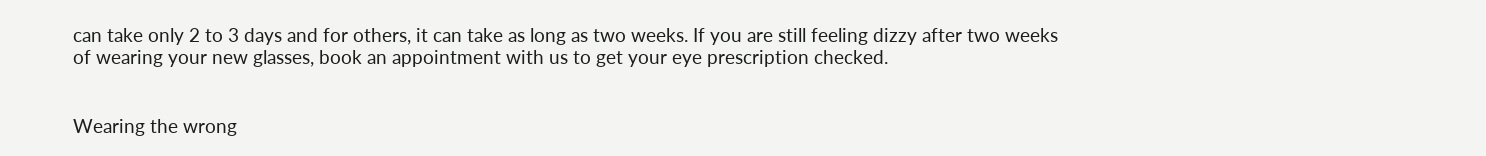can take only 2 to 3 days and for others, it can take as long as two weeks. If you are still feeling dizzy after two weeks of wearing your new glasses, book an appointment with us to get your eye prescription checked.


Wearing the wrong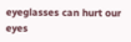eyeglasses can hurt our eyes